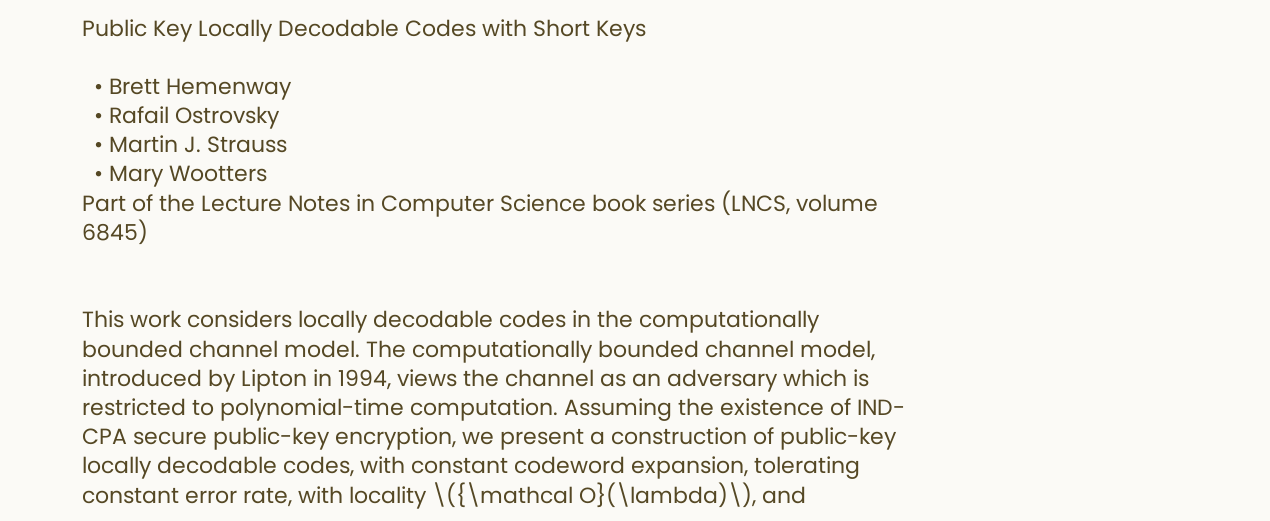Public Key Locally Decodable Codes with Short Keys

  • Brett Hemenway
  • Rafail Ostrovsky
  • Martin J. Strauss
  • Mary Wootters
Part of the Lecture Notes in Computer Science book series (LNCS, volume 6845)


This work considers locally decodable codes in the computationally bounded channel model. The computationally bounded channel model, introduced by Lipton in 1994, views the channel as an adversary which is restricted to polynomial-time computation. Assuming the existence of IND-CPA secure public-key encryption, we present a construction of public-key locally decodable codes, with constant codeword expansion, tolerating constant error rate, with locality \({\mathcal O}(\lambda)\), and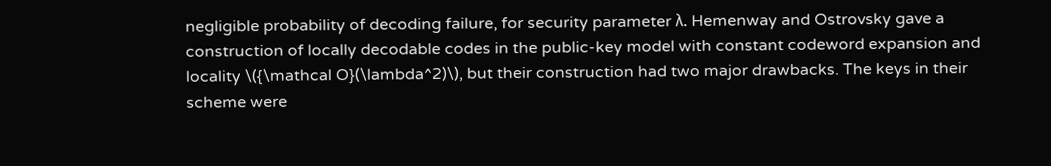negligible probability of decoding failure, for security parameter λ. Hemenway and Ostrovsky gave a construction of locally decodable codes in the public-key model with constant codeword expansion and locality \({\mathcal O}(\lambda^2)\), but their construction had two major drawbacks. The keys in their scheme were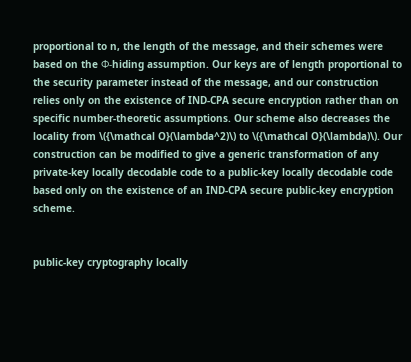proportional to n, the length of the message, and their schemes were based on the Φ-hiding assumption. Our keys are of length proportional to the security parameter instead of the message, and our construction relies only on the existence of IND-CPA secure encryption rather than on specific number-theoretic assumptions. Our scheme also decreases the locality from \({\mathcal O}(\lambda^2)\) to \({\mathcal O}(\lambda)\). Our construction can be modified to give a generic transformation of any private-key locally decodable code to a public-key locally decodable code based only on the existence of an IND-CPA secure public-key encryption scheme.


public-key cryptography locally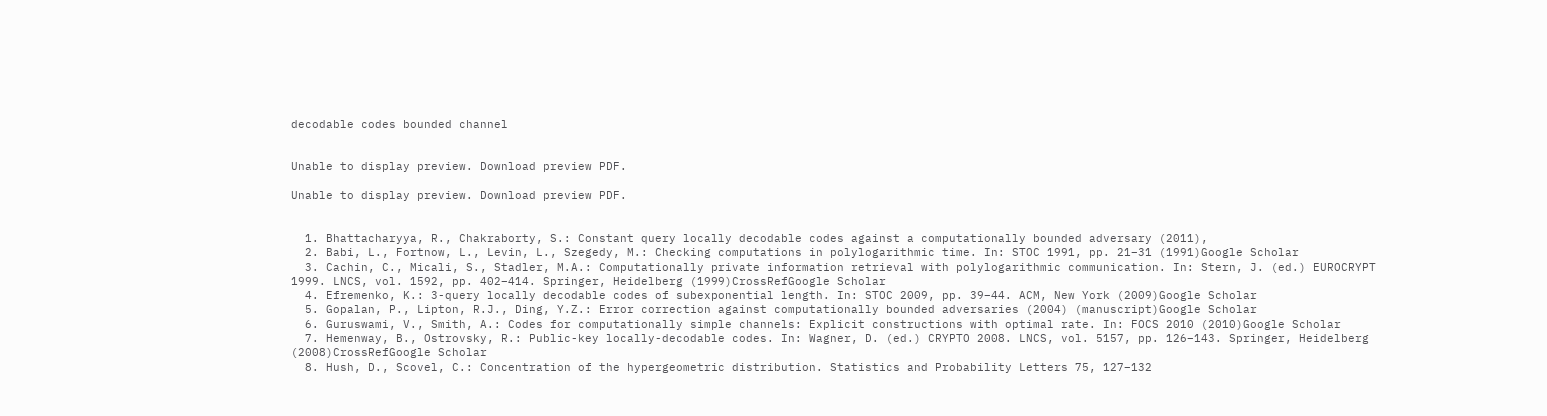decodable codes bounded channel


Unable to display preview. Download preview PDF.

Unable to display preview. Download preview PDF.


  1. Bhattacharyya, R., Chakraborty, S.: Constant query locally decodable codes against a computationally bounded adversary (2011),
  2. Babi, L., Fortnow, L., Levin, L., Szegedy, M.: Checking computations in polylogarithmic time. In: STOC 1991, pp. 21–31 (1991)Google Scholar
  3. Cachin, C., Micali, S., Stadler, M.A.: Computationally private information retrieval with polylogarithmic communication. In: Stern, J. (ed.) EUROCRYPT 1999. LNCS, vol. 1592, pp. 402–414. Springer, Heidelberg (1999)CrossRefGoogle Scholar
  4. Efremenko, K.: 3-query locally decodable codes of subexponential length. In: STOC 2009, pp. 39–44. ACM, New York (2009)Google Scholar
  5. Gopalan, P., Lipton, R.J., Ding, Y.Z.: Error correction against computationally bounded adversaries (2004) (manuscript)Google Scholar
  6. Guruswami, V., Smith, A.: Codes for computationally simple channels: Explicit constructions with optimal rate. In: FOCS 2010 (2010)Google Scholar
  7. Hemenway, B., Ostrovsky, R.: Public-key locally-decodable codes. In: Wagner, D. (ed.) CRYPTO 2008. LNCS, vol. 5157, pp. 126–143. Springer, Heidelberg (2008)CrossRefGoogle Scholar
  8. Hush, D., Scovel, C.: Concentration of the hypergeometric distribution. Statistics and Probability Letters 75, 127–132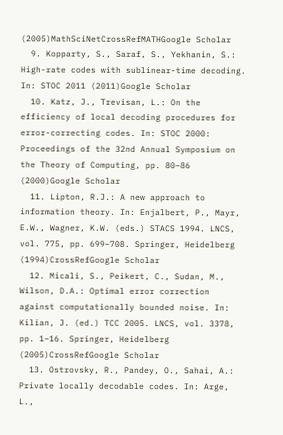(2005)MathSciNetCrossRefMATHGoogle Scholar
  9. Kopparty, S., Saraf, S., Yekhanin, S.: High-rate codes with sublinear-time decoding. In: STOC 2011 (2011)Google Scholar
  10. Katz, J., Trevisan, L.: On the efficiency of local decoding procedures for error-correcting codes. In: STOC 2000: Proceedings of the 32nd Annual Symposium on the Theory of Computing, pp. 80–86 (2000)Google Scholar
  11. Lipton, R.J.: A new approach to information theory. In: Enjalbert, P., Mayr, E.W., Wagner, K.W. (eds.) STACS 1994. LNCS, vol. 775, pp. 699–708. Springer, Heidelberg (1994)CrossRefGoogle Scholar
  12. Micali, S., Peikert, C., Sudan, M., Wilson, D.A.: Optimal error correction against computationally bounded noise. In: Kilian, J. (ed.) TCC 2005. LNCS, vol. 3378, pp. 1–16. Springer, Heidelberg (2005)CrossRefGoogle Scholar
  13. Ostrovsky, R., Pandey, O., Sahai, A.: Private locally decodable codes. In: Arge, L.,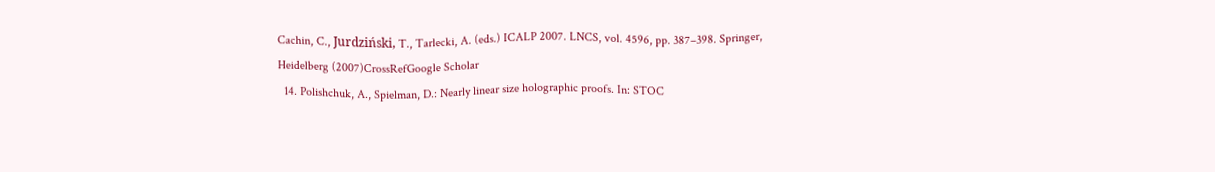Cachin, C., Jurdziński, T., Tarlecki, A. (eds.) ICALP 2007. LNCS, vol. 4596, pp. 387–398. Springer, Heidelberg (2007)CrossRefGoogle Scholar
  14. Polishchuk, A., Spielman, D.: Nearly linear size holographic proofs. In: STOC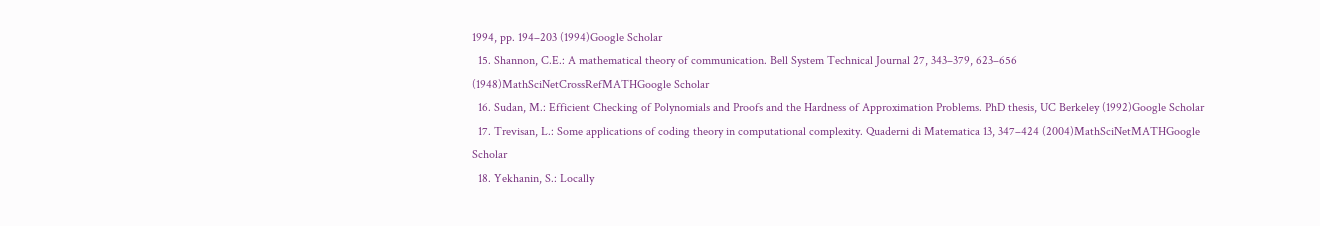1994, pp. 194–203 (1994)Google Scholar
  15. Shannon, C.E.: A mathematical theory of communication. Bell System Technical Journal 27, 343–379, 623–656 (1948)MathSciNetCrossRefMATHGoogle Scholar
  16. Sudan, M.: Efficient Checking of Polynomials and Proofs and the Hardness of Approximation Problems. PhD thesis, UC Berkeley (1992)Google Scholar
  17. Trevisan, L.: Some applications of coding theory in computational complexity. Quaderni di Matematica 13, 347–424 (2004)MathSciNetMATHGoogle Scholar
  18. Yekhanin, S.: Locally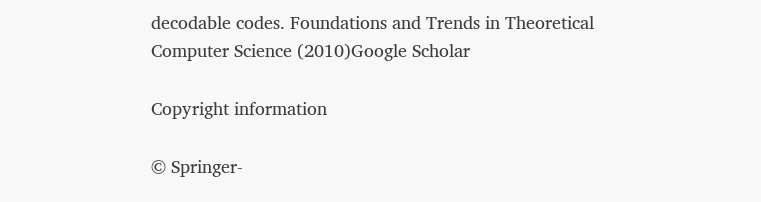decodable codes. Foundations and Trends in Theoretical Computer Science (2010)Google Scholar

Copyright information

© Springer-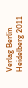Verlag Berlin Heidelberg 2011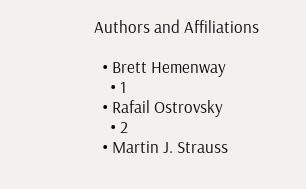Authors and Affiliations

  • Brett Hemenway
    • 1
  • Rafail Ostrovsky
    • 2
  • Martin J. Strauss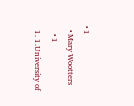• 1
  • Mary Wootters
    • 1
  1. 1.University of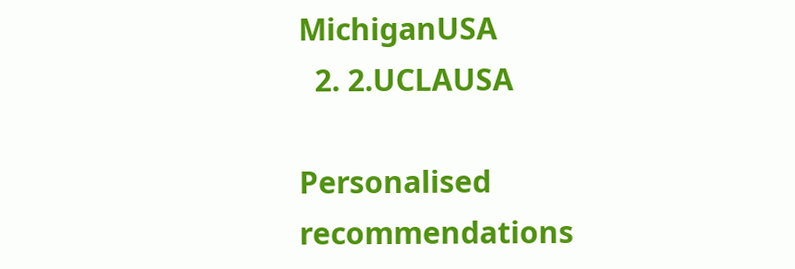MichiganUSA
  2. 2.UCLAUSA

Personalised recommendations